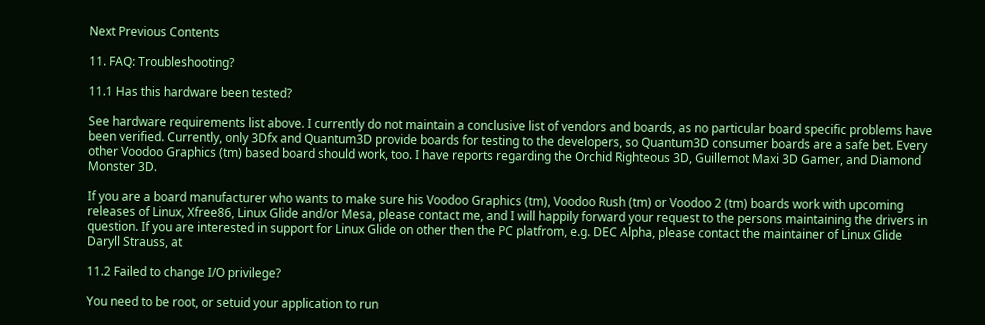Next Previous Contents

11. FAQ: Troubleshooting?

11.1 Has this hardware been tested?

See hardware requirements list above. I currently do not maintain a conclusive list of vendors and boards, as no particular board specific problems have been verified. Currently, only 3Dfx and Quantum3D provide boards for testing to the developers, so Quantum3D consumer boards are a safe bet. Every other Voodoo Graphics (tm) based board should work, too. I have reports regarding the Orchid Righteous 3D, Guillemot Maxi 3D Gamer, and Diamond Monster 3D.

If you are a board manufacturer who wants to make sure his Voodoo Graphics (tm), Voodoo Rush (tm) or Voodoo 2 (tm) boards work with upcoming releases of Linux, Xfree86, Linux Glide and/or Mesa, please contact me, and I will happily forward your request to the persons maintaining the drivers in question. If you are interested in support for Linux Glide on other then the PC platfrom, e.g. DEC Alpha, please contact the maintainer of Linux Glide Daryll Strauss, at

11.2 Failed to change I/O privilege?

You need to be root, or setuid your application to run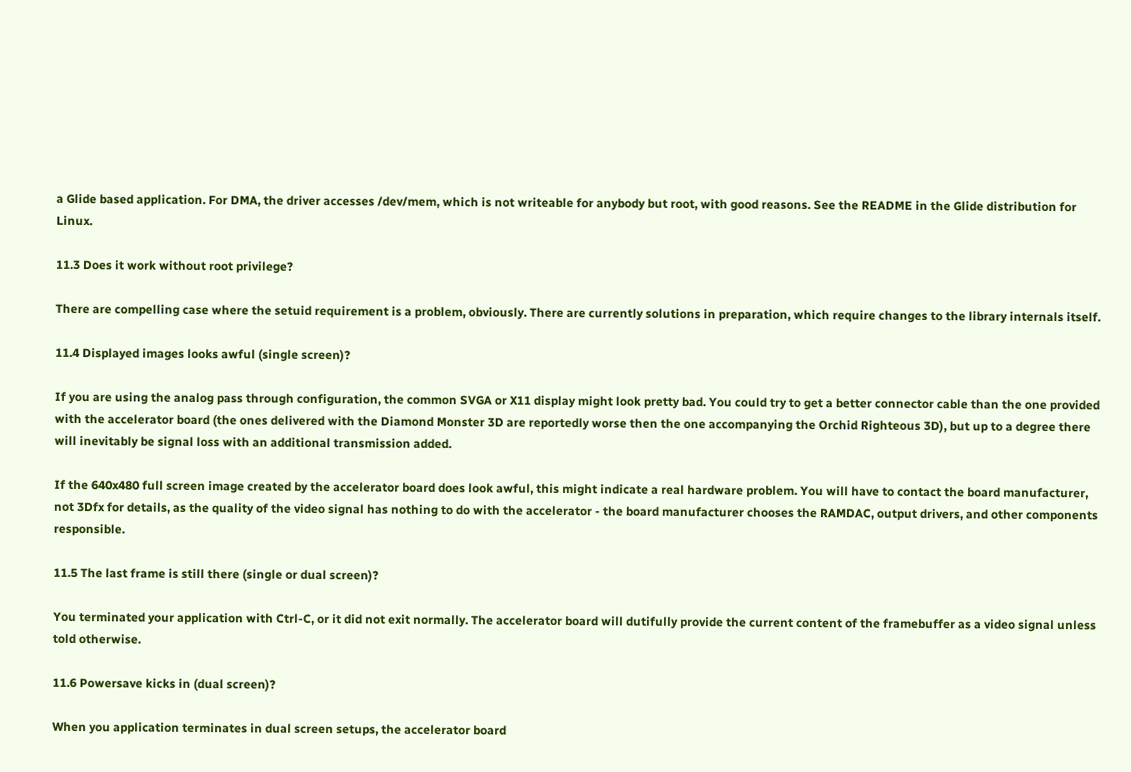a Glide based application. For DMA, the driver accesses /dev/mem, which is not writeable for anybody but root, with good reasons. See the README in the Glide distribution for Linux.

11.3 Does it work without root privilege?

There are compelling case where the setuid requirement is a problem, obviously. There are currently solutions in preparation, which require changes to the library internals itself.

11.4 Displayed images looks awful (single screen)?

If you are using the analog pass through configuration, the common SVGA or X11 display might look pretty bad. You could try to get a better connector cable than the one provided with the accelerator board (the ones delivered with the Diamond Monster 3D are reportedly worse then the one accompanying the Orchid Righteous 3D), but up to a degree there will inevitably be signal loss with an additional transmission added.

If the 640x480 full screen image created by the accelerator board does look awful, this might indicate a real hardware problem. You will have to contact the board manufacturer, not 3Dfx for details, as the quality of the video signal has nothing to do with the accelerator - the board manufacturer chooses the RAMDAC, output drivers, and other components responsible.

11.5 The last frame is still there (single or dual screen)?

You terminated your application with Ctrl-C, or it did not exit normally. The accelerator board will dutifully provide the current content of the framebuffer as a video signal unless told otherwise.

11.6 Powersave kicks in (dual screen)?

When you application terminates in dual screen setups, the accelerator board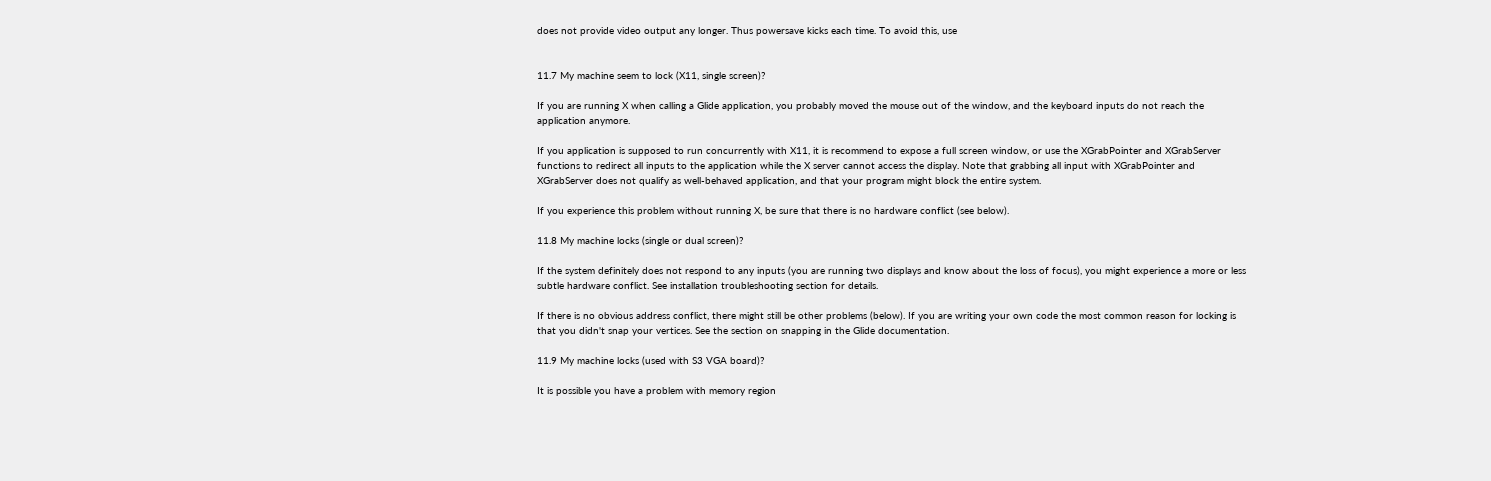does not provide video output any longer. Thus powersave kicks each time. To avoid this, use


11.7 My machine seem to lock (X11, single screen)?

If you are running X when calling a Glide application, you probably moved the mouse out of the window, and the keyboard inputs do not reach the application anymore.

If you application is supposed to run concurrently with X11, it is recommend to expose a full screen window, or use the XGrabPointer and XGrabServer functions to redirect all inputs to the application while the X server cannot access the display. Note that grabbing all input with XGrabPointer and XGrabServer does not qualify as well-behaved application, and that your program might block the entire system.

If you experience this problem without running X, be sure that there is no hardware conflict (see below).

11.8 My machine locks (single or dual screen)?

If the system definitely does not respond to any inputs (you are running two displays and know about the loss of focus), you might experience a more or less subtle hardware conflict. See installation troubleshooting section for details.

If there is no obvious address conflict, there might still be other problems (below). If you are writing your own code the most common reason for locking is that you didn't snap your vertices. See the section on snapping in the Glide documentation.

11.9 My machine locks (used with S3 VGA board)?

It is possible you have a problem with memory region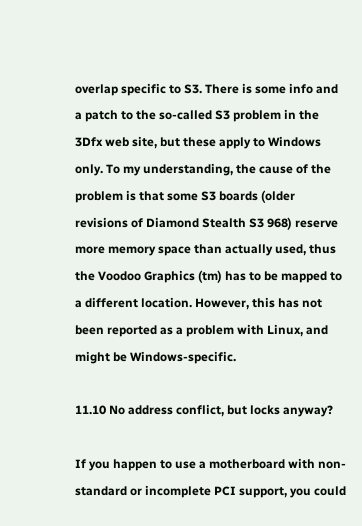overlap specific to S3. There is some info and a patch to the so-called S3 problem in the 3Dfx web site, but these apply to Windows only. To my understanding, the cause of the problem is that some S3 boards (older revisions of Diamond Stealth S3 968) reserve more memory space than actually used, thus the Voodoo Graphics (tm) has to be mapped to a different location. However, this has not been reported as a problem with Linux, and might be Windows-specific.

11.10 No address conflict, but locks anyway?

If you happen to use a motherboard with non-standard or incomplete PCI support, you could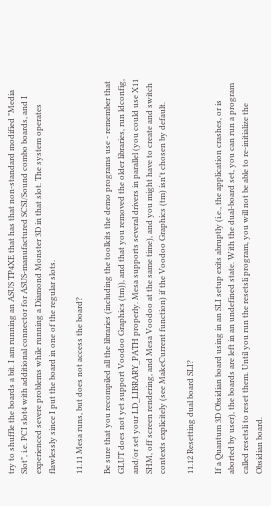try to shuffle the boards a bit. I am running an ASUS TP4XE that has that non-standard modified "Media Slot", i.e. PCI slot4 with additional connector for ASUS-manufactured SCSI/Sound combo boards, and I experienced severe problems while running a Diamond Monster 3D in that slot. The system operates flawlessly since I put the board in one of the regular slots.

11.11 Mesa runs, but does not access the board?

Be sure that you recompiled all the libraries (including the toolkits the demo programs use - remember that GLUT does not yet support Voodoo Graphics (tm)), and that you removed the older libraries, run ldconfig, and/or set your LD_LIBRARY_PATH properly. Mesa supports several drivers in parallel (you could use X11 SHM, off screen rendering, and Mesa Voodoo at the same time), and you might have to create and switch contexts explicitely (see MakeCurrent function) if the Voodoo Graphics (tm) isn't chosen by default.

11.12 Resetting dual board SLI?

If a Quantum 3D Obsidian board using in an SLI setup exits abruptly (i.e., the application crashes, or is aborted by user), the boards are left in an undefined state. With the dual-board set, you can run a program called resetsli to reset them. Until you run the resetsli program, you will not be able to re-initialize the Obsidian board.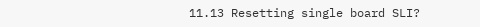11.13 Resetting single board SLI?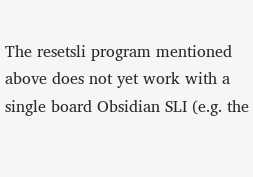The resetsli program mentioned above does not yet work with a single board Obsidian SLI (e.g. the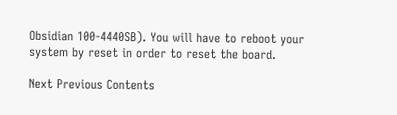Obsidian 100-4440SB). You will have to reboot your system by reset in order to reset the board.

Next Previous Contents